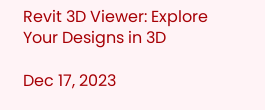Revit 3D Viewer: Explore Your Designs in 3D

Dec 17, 2023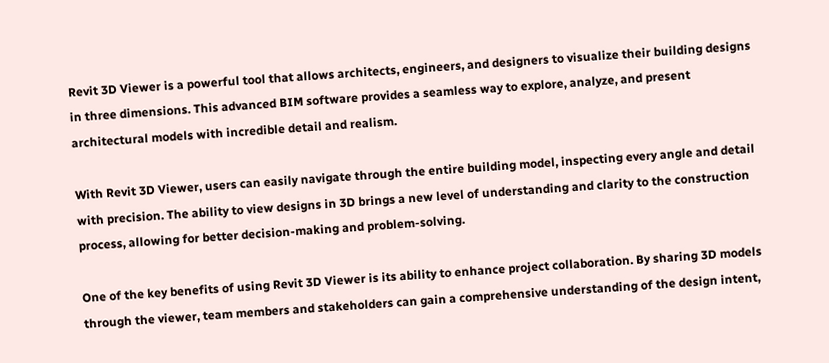Revit 3D Viewer is a powerful tool that allows architects, engineers, and designers to visualize their building designs in three dimensions. This advanced BIM software provides a seamless way to explore, analyze, and present architectural models with incredible detail and realism.

With Revit 3D Viewer, users can easily navigate through the entire building model, inspecting every angle and detail with precision. The ability to view designs in 3D brings a new level of understanding and clarity to the construction process, allowing for better decision-making and problem-solving.

One of the key benefits of using Revit 3D Viewer is its ability to enhance project collaboration. By sharing 3D models through the viewer, team members and stakeholders can gain a comprehensive understanding of the design intent,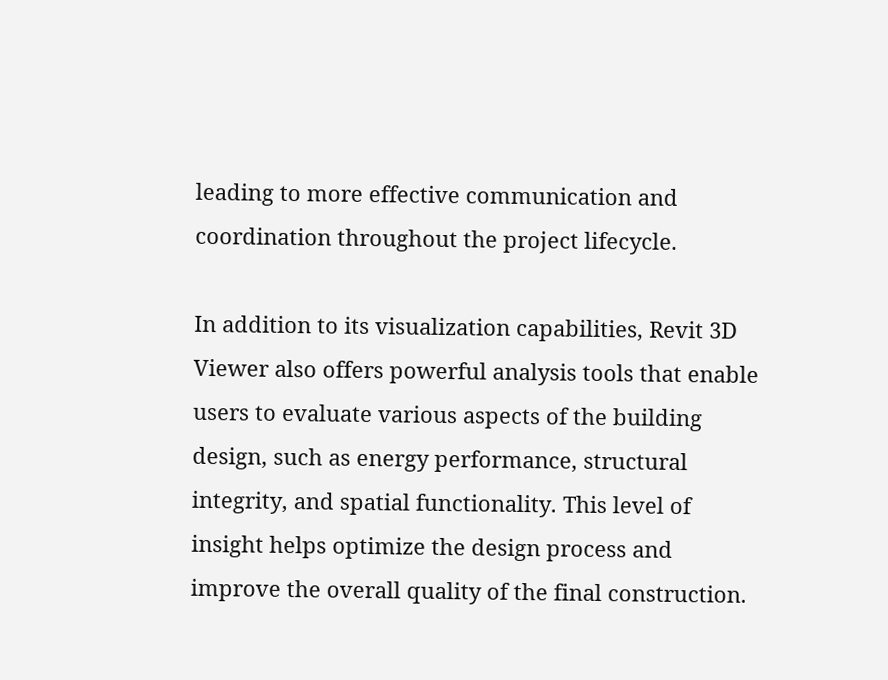leading to more effective communication and coordination throughout the project lifecycle.

In addition to its visualization capabilities, Revit 3D Viewer also offers powerful analysis tools that enable users to evaluate various aspects of the building design, such as energy performance, structural integrity, and spatial functionality. This level of insight helps optimize the design process and improve the overall quality of the final construction.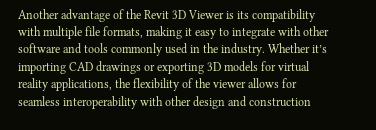Another advantage of the Revit 3D Viewer is its compatibility with multiple file formats, making it easy to integrate with other software and tools commonly used in the industry. Whether it’s importing CAD drawings or exporting 3D models for virtual reality applications, the flexibility of the viewer allows for seamless interoperability with other design and construction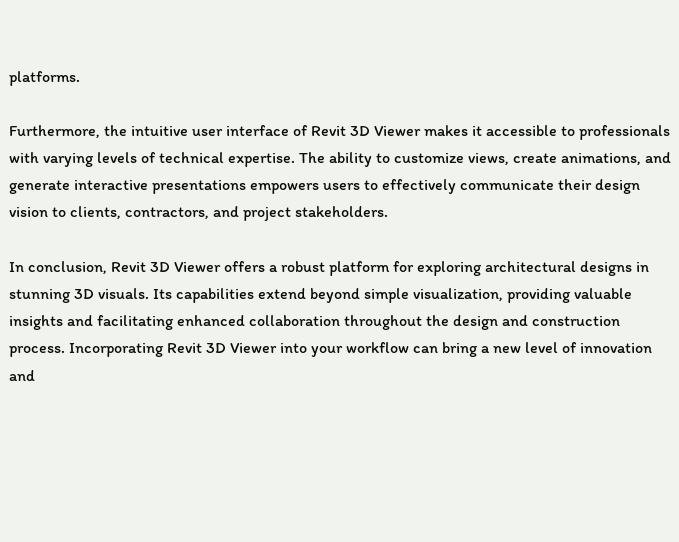platforms.

Furthermore, the intuitive user interface of Revit 3D Viewer makes it accessible to professionals with varying levels of technical expertise. The ability to customize views, create animations, and generate interactive presentations empowers users to effectively communicate their design vision to clients, contractors, and project stakeholders.

In conclusion, Revit 3D Viewer offers a robust platform for exploring architectural designs in stunning 3D visuals. Its capabilities extend beyond simple visualization, providing valuable insights and facilitating enhanced collaboration throughout the design and construction process. Incorporating Revit 3D Viewer into your workflow can bring a new level of innovation and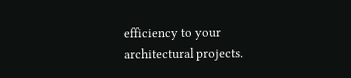efficiency to your architectural projects.